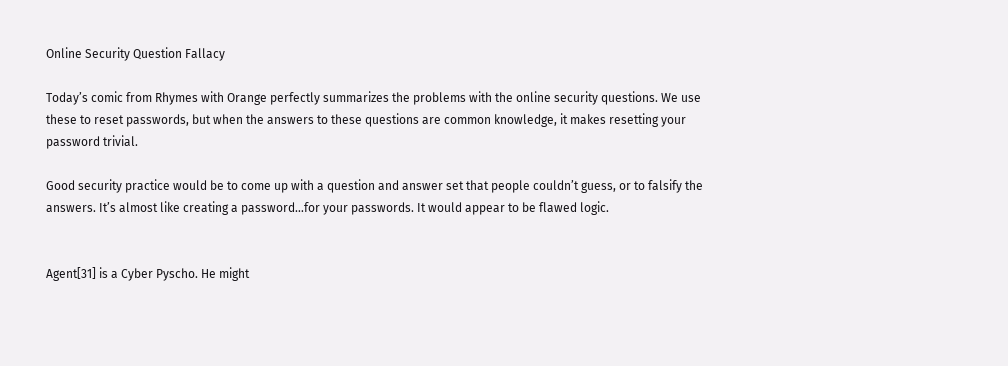Online Security Question Fallacy

Today’s comic from Rhymes with Orange perfectly summarizes the problems with the online security questions. We use these to reset passwords, but when the answers to these questions are common knowledge, it makes resetting your password trivial.

Good security practice would be to come up with a question and answer set that people couldn’t guess, or to falsify the answers. It’s almost like creating a password…for your passwords. It would appear to be flawed logic.


Agent[31] is a Cyber Pyscho. He might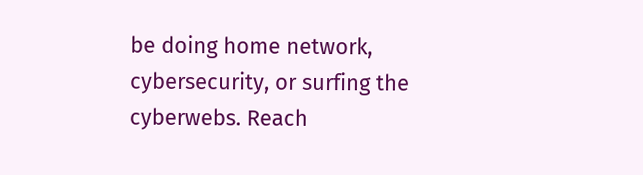be doing home network, cybersecurity, or surfing the cyberwebs. Reach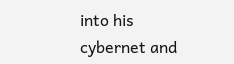into his cybernet and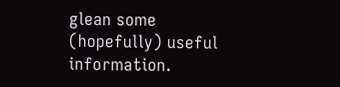glean some (hopefully) useful information.